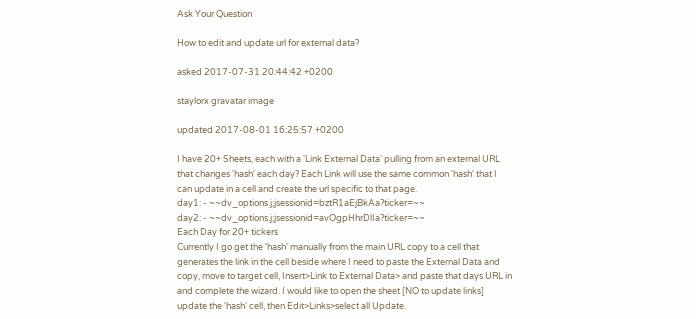Ask Your Question

How to edit and update url for external data?

asked 2017-07-31 20:44:42 +0200

staylorx gravatar image

updated 2017-08-01 16:25:57 +0200

I have 20+ Sheets, each with a 'Link External Data' pulling from an external URL that changes 'hash' each day? Each Link will use the same common 'hash' that I can update in a cell and create the url specific to that page.
day1: - ~~dv_options.j;jsessionid=bztR1aEjBkAa?ticker=~~
day2: - ~~dv_options.j;jsessionid=avOgpHhrDlIa?ticker=~~
Each Day for 20+ tickers
Currently I go get the 'hash' manually from the main URL copy to a cell that generates the link in the cell beside where I need to paste the External Data and copy, move to target cell, Insert>Link to External Data> and paste that days URL in and complete the wizard. I would like to open the sheet [NO to update links] update the 'hash' cell, then Edit>Links>select all Update.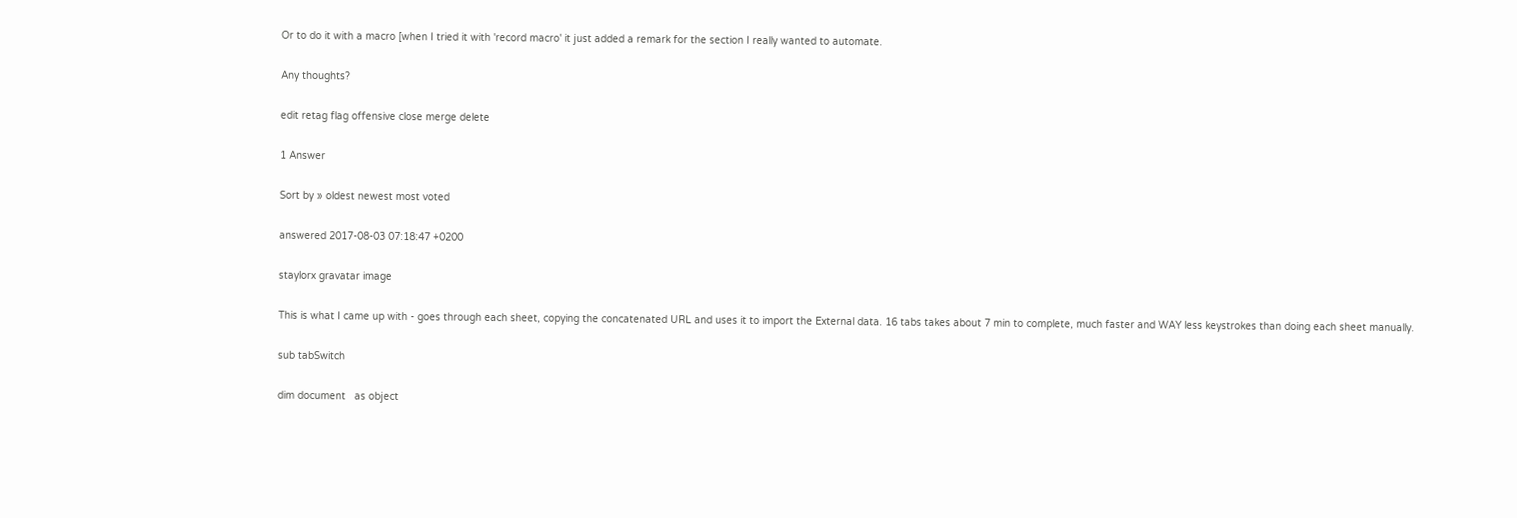Or to do it with a macro [when I tried it with 'record macro' it just added a remark for the section I really wanted to automate.

Any thoughts?

edit retag flag offensive close merge delete

1 Answer

Sort by » oldest newest most voted

answered 2017-08-03 07:18:47 +0200

staylorx gravatar image

This is what I came up with - goes through each sheet, copying the concatenated URL and uses it to import the External data. 16 tabs takes about 7 min to complete, much faster and WAY less keystrokes than doing each sheet manually.

sub tabSwitch

dim document   as object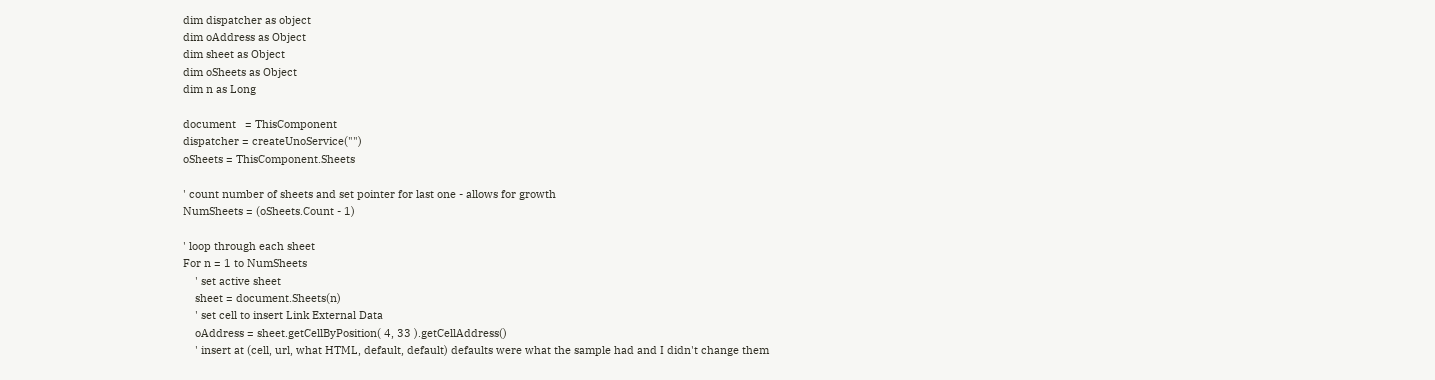dim dispatcher as object
dim oAddress as Object
dim sheet as Object
dim oSheets as Object
dim n as Long

document   = ThisComponent
dispatcher = createUnoService("")
oSheets = ThisComponent.Sheets

' count number of sheets and set pointer for last one - allows for growth
NumSheets = (oSheets.Count - 1)

' loop through each sheet
For n = 1 to NumSheets
    ' set active sheet
    sheet = document.Sheets(n)
    ' set cell to insert Link External Data
    oAddress = sheet.getCellByPosition( 4, 33 ).getCellAddress()
    ' insert at (cell, url, what HTML, default, default) defaults were what the sample had and I didn't change them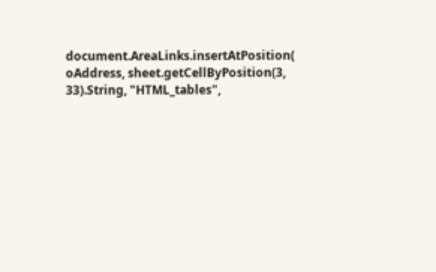document.AreaLinks.insertAtPosition( oAddress, sheet.getCellByPosition(3, 33).String, "HTML_tables",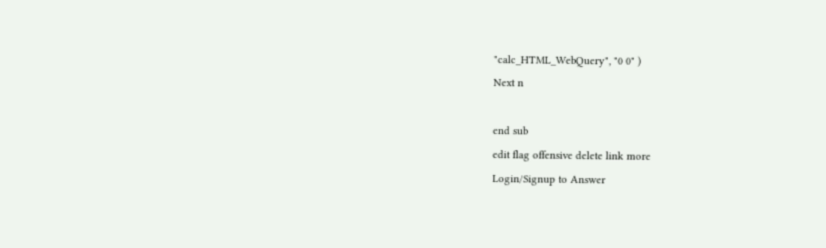"calc_HTML_WebQuery", "0 0" )
Next n

end sub
edit flag offensive delete link more
Login/Signup to Answer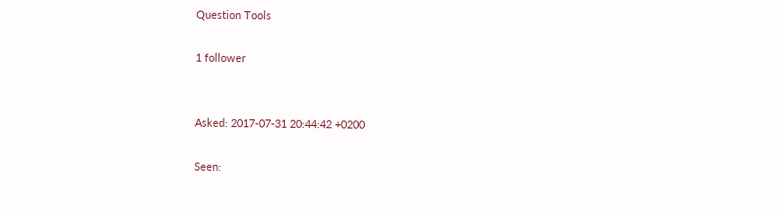Question Tools

1 follower


Asked: 2017-07-31 20:44:42 +0200

Seen: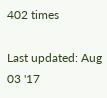402 times

Last updated: Aug 03 '17